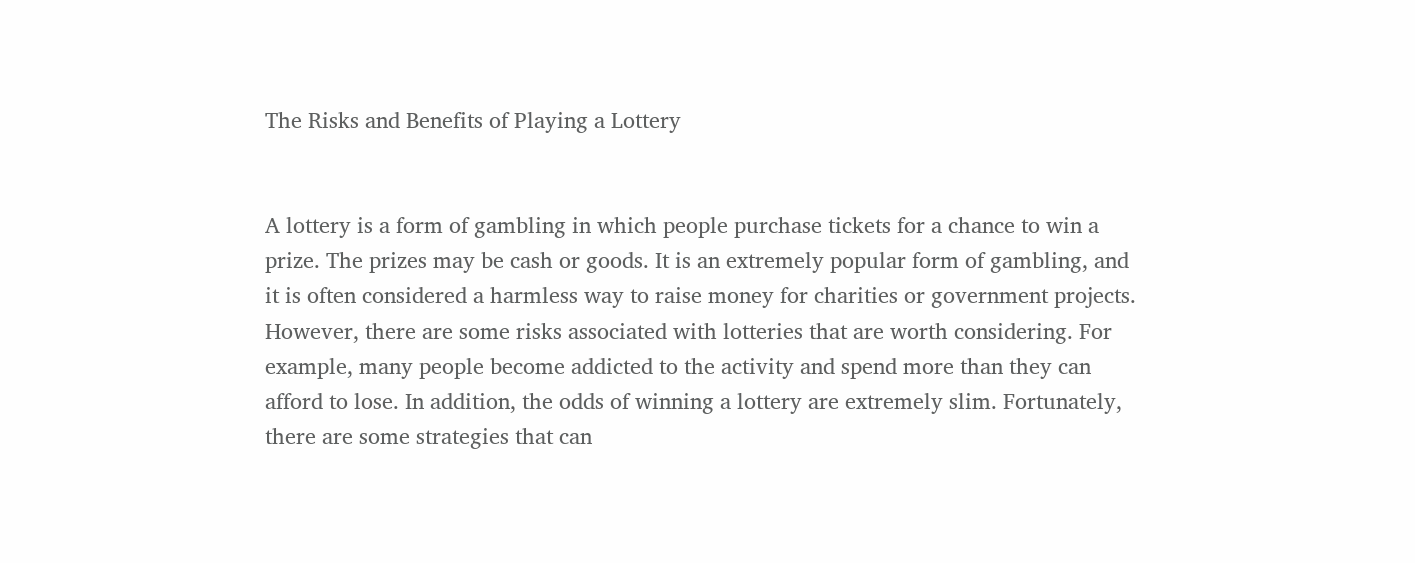The Risks and Benefits of Playing a Lottery


A lottery is a form of gambling in which people purchase tickets for a chance to win a prize. The prizes may be cash or goods. It is an extremely popular form of gambling, and it is often considered a harmless way to raise money for charities or government projects. However, there are some risks associated with lotteries that are worth considering. For example, many people become addicted to the activity and spend more than they can afford to lose. In addition, the odds of winning a lottery are extremely slim. Fortunately, there are some strategies that can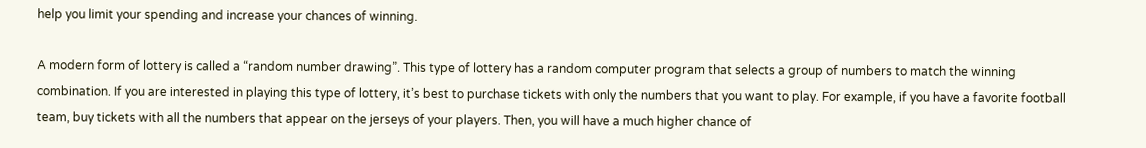help you limit your spending and increase your chances of winning.

A modern form of lottery is called a “random number drawing”. This type of lottery has a random computer program that selects a group of numbers to match the winning combination. If you are interested in playing this type of lottery, it’s best to purchase tickets with only the numbers that you want to play. For example, if you have a favorite football team, buy tickets with all the numbers that appear on the jerseys of your players. Then, you will have a much higher chance of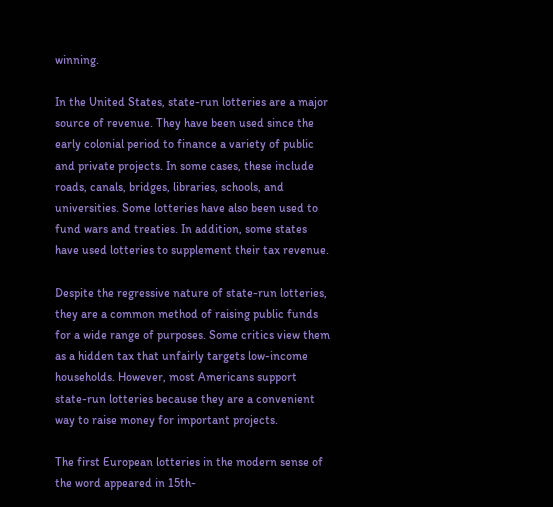winning.

In the United States, state-run lotteries are a major source of revenue. They have been used since the early colonial period to finance a variety of public and private projects. In some cases, these include roads, canals, bridges, libraries, schools, and universities. Some lotteries have also been used to fund wars and treaties. In addition, some states have used lotteries to supplement their tax revenue.

Despite the regressive nature of state-run lotteries, they are a common method of raising public funds for a wide range of purposes. Some critics view them as a hidden tax that unfairly targets low-income households. However, most Americans support state-run lotteries because they are a convenient way to raise money for important projects.

The first European lotteries in the modern sense of the word appeared in 15th-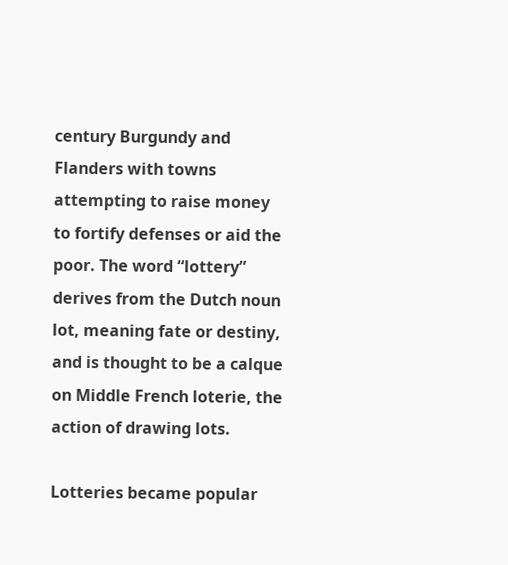century Burgundy and Flanders with towns attempting to raise money to fortify defenses or aid the poor. The word “lottery” derives from the Dutch noun lot, meaning fate or destiny, and is thought to be a calque on Middle French loterie, the action of drawing lots.

Lotteries became popular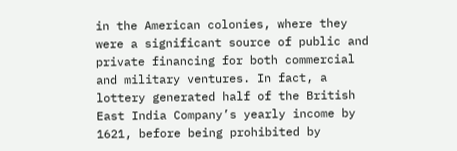in the American colonies, where they were a significant source of public and private financing for both commercial and military ventures. In fact, a lottery generated half of the British East India Company’s yearly income by 1621, before being prohibited by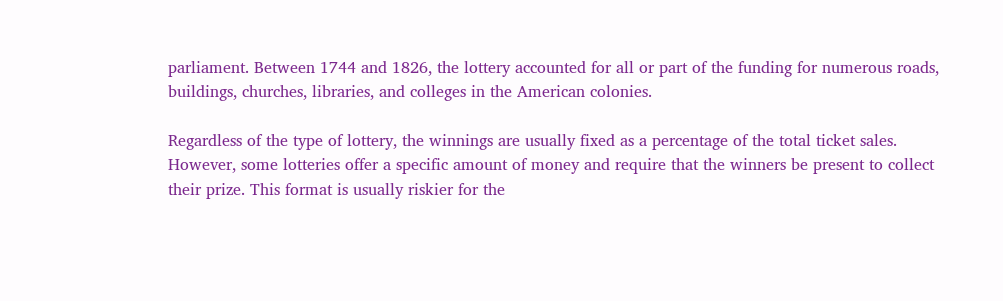parliament. Between 1744 and 1826, the lottery accounted for all or part of the funding for numerous roads, buildings, churches, libraries, and colleges in the American colonies.

Regardless of the type of lottery, the winnings are usually fixed as a percentage of the total ticket sales. However, some lotteries offer a specific amount of money and require that the winners be present to collect their prize. This format is usually riskier for the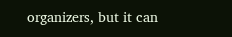organizers, but it can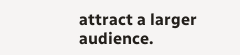attract a larger audience.